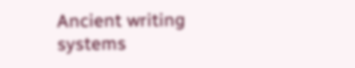Ancient writing systems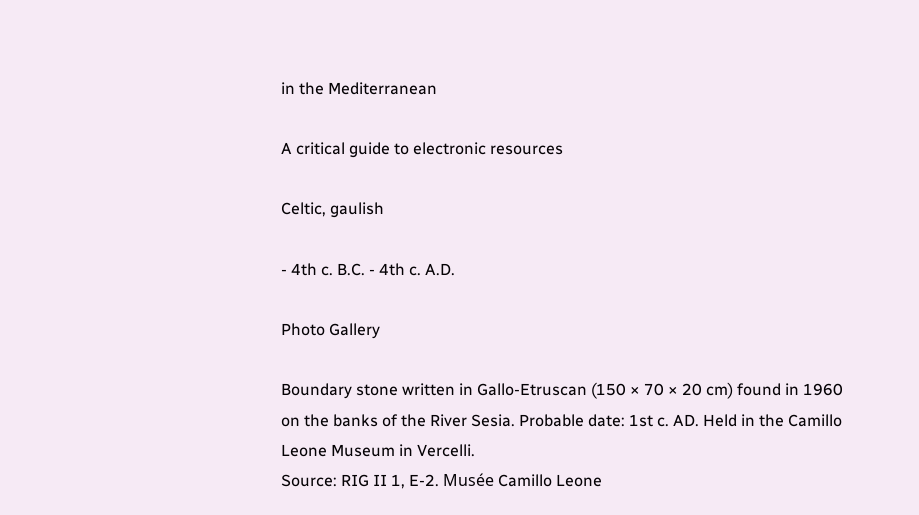in the Mediterranean

A critical guide to electronic resources

Celtic, gaulish

- 4th c. B.C. - 4th c. A.D.

Photo Gallery

Boundary stone written in Gallo-Etruscan (150 × 70 × 20 cm) found in 1960 on the banks of the River Sesia. Probable date: 1st c. AD. Held in the Camillo Leone Museum in Vercelli.
Source: RIG II 1, E-2. Musée Camillo Leone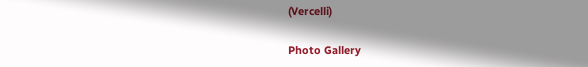(Vercelli)

Photo Gallery